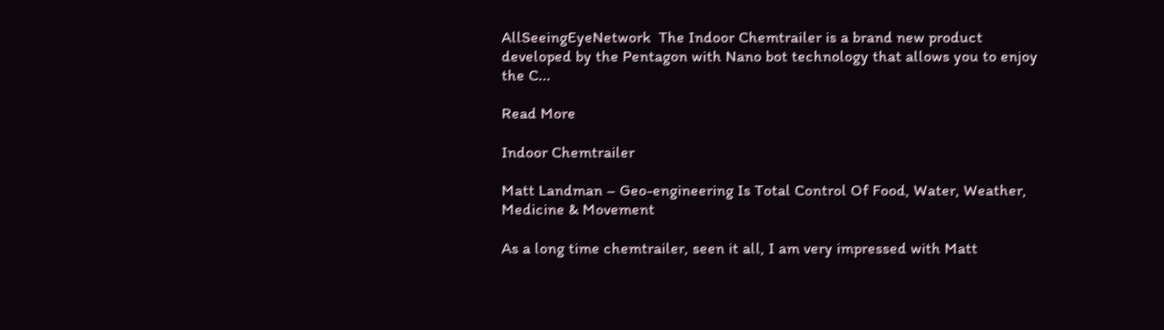AllSeeingEyeNetwork  The Indoor Chemtrailer is a brand new product developed by the Pentagon with Nano bot technology that allows you to enjoy the C...

Read More

Indoor Chemtrailer

Matt Landman – Geo-engineering Is Total Control Of Food, Water, Weather, Medicine & Movement

As a long time chemtrailer, seen it all, I am very impressed with Matt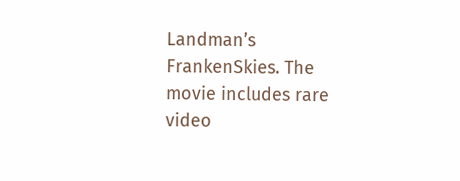Landman’s  FrankenSkies. The movie includes rare video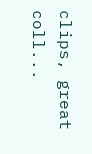clips, great coll...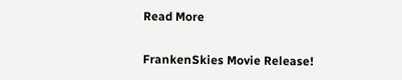Read More

FrankenSkies Movie Release!